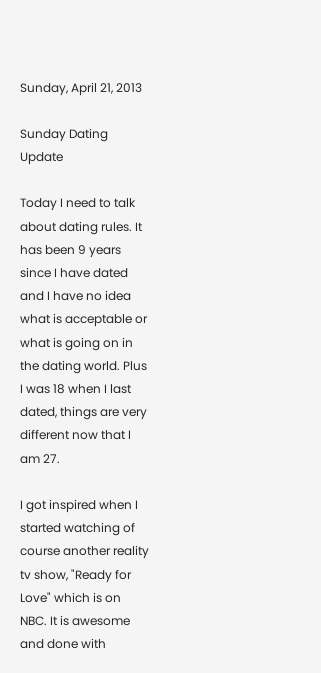Sunday, April 21, 2013

Sunday Dating Update

Today I need to talk about dating rules. It has been 9 years since I have dated and I have no idea what is acceptable or what is going on in the dating world. Plus I was 18 when I last dated, things are very different now that I am 27.

I got inspired when I started watching of course another reality tv show, "Ready for Love" which is on NBC. It is awesome and done with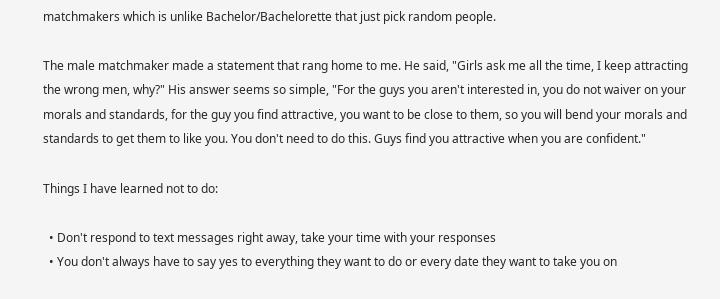matchmakers which is unlike Bachelor/Bachelorette that just pick random people.

The male matchmaker made a statement that rang home to me. He said, "Girls ask me all the time, I keep attracting the wrong men, why?" His answer seems so simple, "For the guys you aren't interested in, you do not waiver on your morals and standards, for the guy you find attractive, you want to be close to them, so you will bend your morals and standards to get them to like you. You don't need to do this. Guys find you attractive when you are confident."

Things I have learned not to do:

  • Don't respond to text messages right away, take your time with your responses
  • You don't always have to say yes to everything they want to do or every date they want to take you on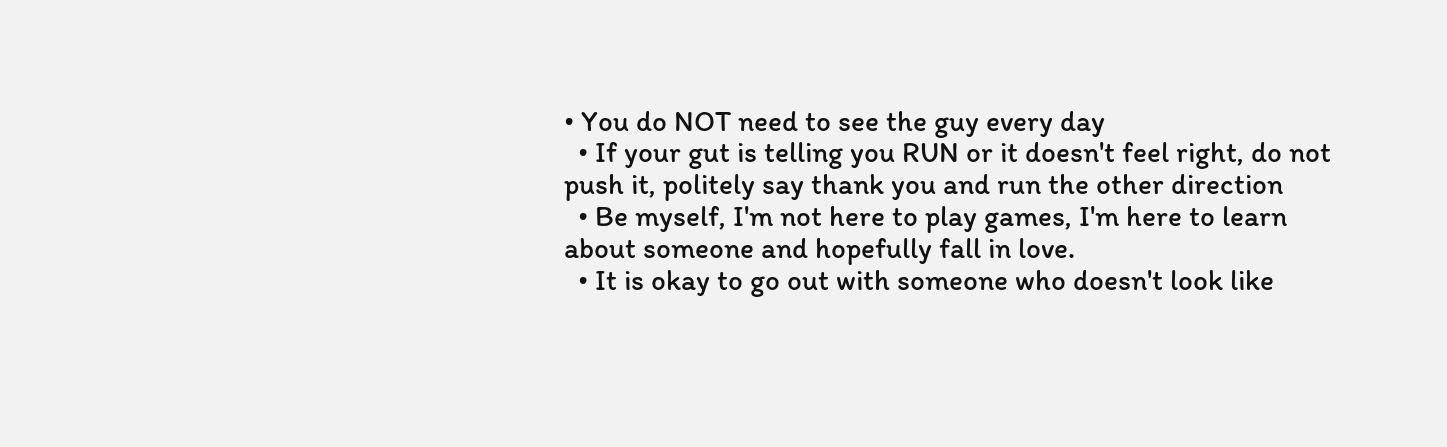• You do NOT need to see the guy every day
  • If your gut is telling you RUN or it doesn't feel right, do not push it, politely say thank you and run the other direction
  • Be myself, I'm not here to play games, I'm here to learn about someone and hopefully fall in love.
  • It is okay to go out with someone who doesn't look like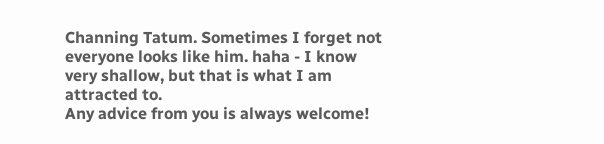Channing Tatum. Sometimes I forget not everyone looks like him. haha - I know very shallow, but that is what I am attracted to.
Any advice from you is always welcome!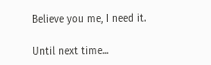Believe you me, I need it.

Until next time...